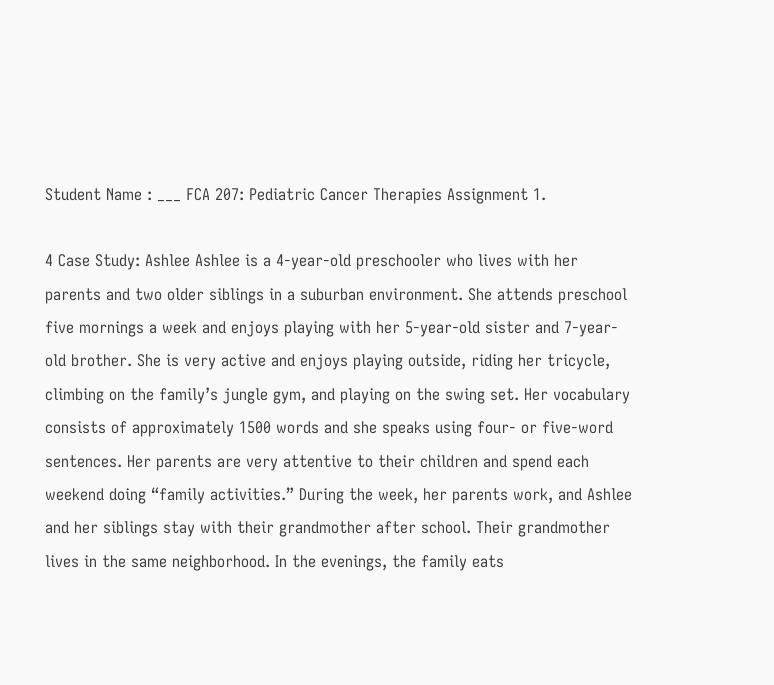Student Name : ___ FCA 207: Pediatric Cancer Therapies Assignment 1.

4 Case Study: Ashlee Ashlee is a 4-year-old preschooler who lives with her parents and two older siblings in a suburban environment. She attends preschool five mornings a week and enjoys playing with her 5-year-old sister and 7-year-old brother. She is very active and enjoys playing outside, riding her tricycle, climbing on the family’s jungle gym, and playing on the swing set. Her vocabulary consists of approximately 1500 words and she speaks using four- or five-word sentences. Her parents are very attentive to their children and spend each weekend doing “family activities.” During the week, her parents work, and Ashlee and her siblings stay with their grandmother after school. Their grandmother lives in the same neighborhood. In the evenings, the family eats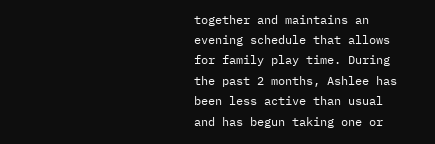together and maintains an evening schedule that allows for family play time. During the past 2 months, Ashlee has been less active than usual and has begun taking one or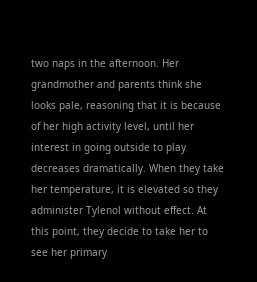two naps in the afternoon. Her grandmother and parents think she looks pale, reasoning that it is because of her high activity level, until her interest in going outside to play decreases dramatically. When they take her temperature, it is elevated so they administer Tylenol without effect. At this point, they decide to take her to see her primary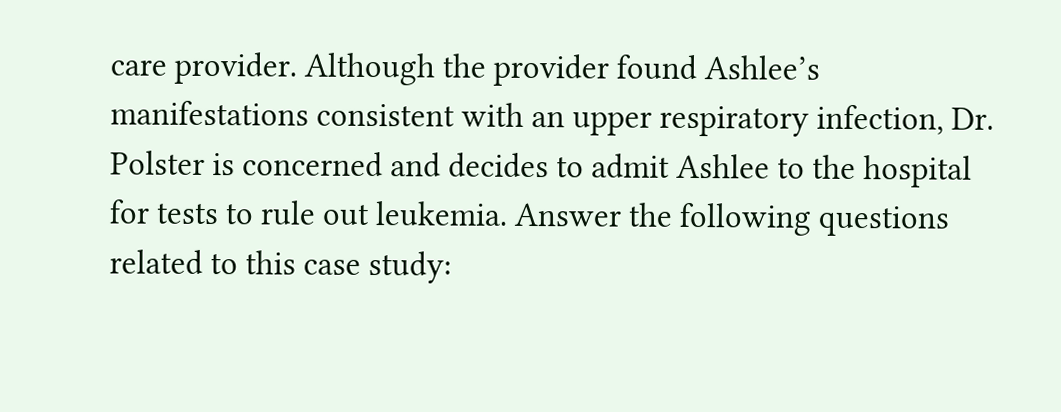care provider. Although the provider found Ashlee’s manifestations consistent with an upper respiratory infection, Dr. Polster is concerned and decides to admit Ashlee to the hospital for tests to rule out leukemia. Answer the following questions related to this case study: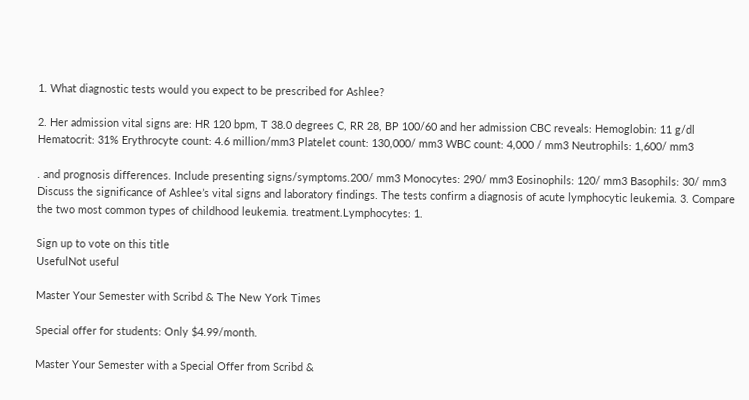1. What diagnostic tests would you expect to be prescribed for Ashlee?

2. Her admission vital signs are: HR 120 bpm, T 38.0 degrees C, RR 28, BP 100/60 and her admission CBC reveals: Hemoglobin: 11 g/dl Hematocrit: 31% Erythrocyte count: 4.6 million/mm3 Platelet count: 130,000/ mm3 WBC count: 4,000 / mm3 Neutrophils: 1,600/ mm3

. and prognosis differences. Include presenting signs/symptoms.200/ mm3 Monocytes: 290/ mm3 Eosinophils: 120/ mm3 Basophils: 30/ mm3 Discuss the significance of Ashlee’s vital signs and laboratory findings. The tests confirm a diagnosis of acute lymphocytic leukemia. 3. Compare the two most common types of childhood leukemia. treatment.Lymphocytes: 1.

Sign up to vote on this title
UsefulNot useful

Master Your Semester with Scribd & The New York Times

Special offer for students: Only $4.99/month.

Master Your Semester with a Special Offer from Scribd &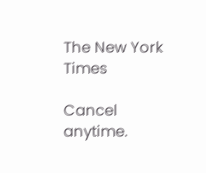The New York Times

Cancel anytime.